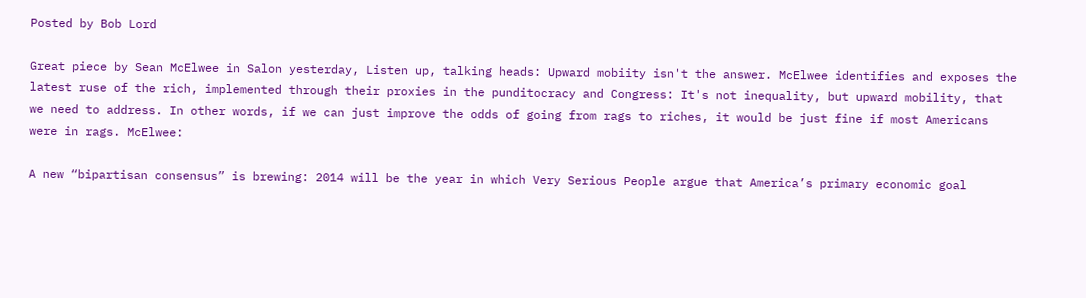Posted by Bob Lord

Great piece by Sean McElwee in Salon yesterday, Listen up, talking heads: Upward mobiity isn't the answer. McElwee identifies and exposes the latest ruse of the rich, implemented through their proxies in the punditocracy and Congress: It's not inequality, but upward mobility, that we need to address. In other words, if we can just improve the odds of going from rags to riches, it would be just fine if most Americans were in rags. McElwee:

A new “bipartisan consensus” is brewing: 2014 will be the year in which Very Serious People argue that America’s primary economic goal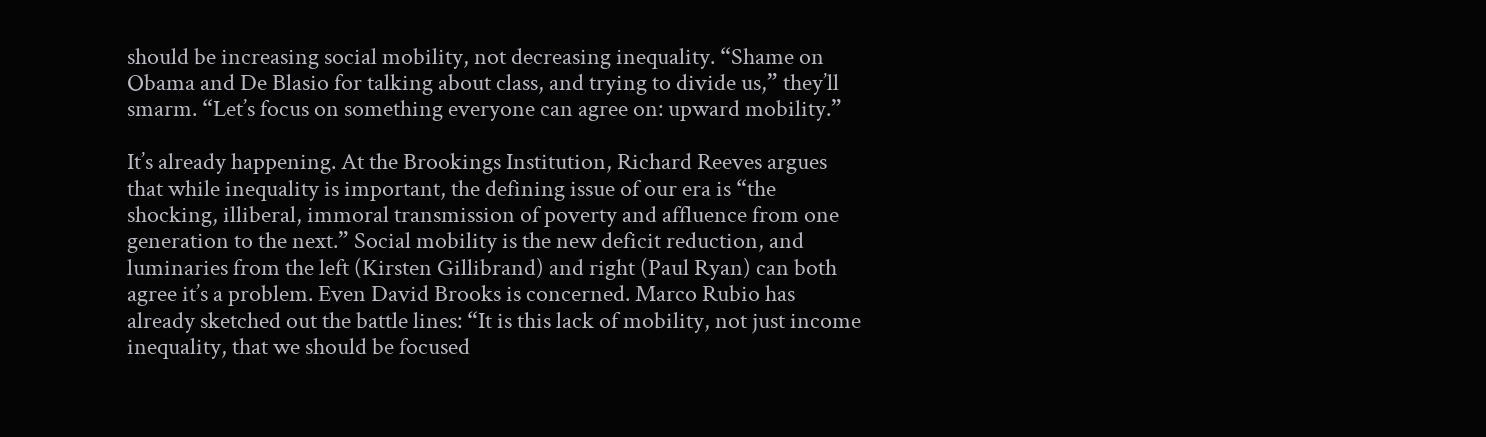should be increasing social mobility, not decreasing inequality. “Shame on Obama and De Blasio for talking about class, and trying to divide us,” they’ll smarm. “Let’s focus on something everyone can agree on: upward mobility.”

It’s already happening. At the Brookings Institution, Richard Reeves argues that while inequality is important, the defining issue of our era is “the shocking, illiberal, immoral transmission of poverty and affluence from one generation to the next.” Social mobility is the new deficit reduction, and luminaries from the left (Kirsten Gillibrand) and right (Paul Ryan) can both agree it’s a problem. Even David Brooks is concerned. Marco Rubio has already sketched out the battle lines: “It is this lack of mobility, not just income inequality, that we should be focused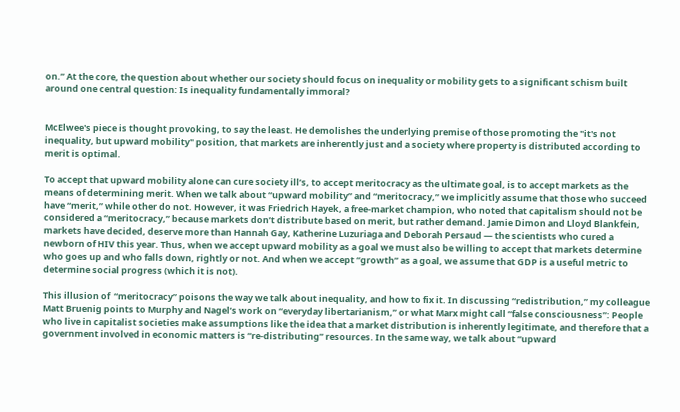on.” At the core, the question about whether our society should focus on inequality or mobility gets to a significant schism built around one central question: Is inequality fundamentally immoral?


McElwee's piece is thought provoking, to say the least. He demolishes the underlying premise of those promoting the "it's not inequality, but upward mobility" position, that markets are inherently just and a society where property is distributed according to merit is optimal.

To accept that upward mobility alone can cure society ill’s, to accept meritocracy as the ultimate goal, is to accept markets as the means of determining merit. When we talk about “upward mobility” and “meritocracy,” we implicitly assume that those who succeed have “merit,” while other do not. However, it was Friedrich Hayek, a free-market champion, who noted that capitalism should not be considered a “meritocracy,” because markets don’t distribute based on merit, but rather demand. Jamie Dimon and Lloyd Blankfein, markets have decided, deserve more than Hannah Gay, Katherine Luzuriaga and Deborah Persaud — the scientists who cured a newborn of HIV this year. Thus, when we accept upward mobility as a goal we must also be willing to accept that markets determine who goes up and who falls down, rightly or not. And when we accept “growth” as a goal, we assume that GDP is a useful metric to determine social progress (which it is not).

This illusion of  “meritocracy” poisons the way we talk about inequality, and how to fix it. In discussing “redistribution,” my colleague Matt Bruenig points to Murphy and Nagel’s work on “everyday libertarianism,” or what Marx might call “false consciousness”: People who live in capitalist societies make assumptions like the idea that a market distribution is inherently legitimate, and therefore that a government involved in economic matters is “re-distributing” resources. In the same way, we talk about “upward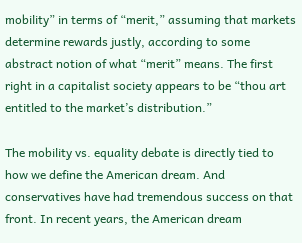mobility” in terms of “merit,” assuming that markets determine rewards justly, according to some abstract notion of what “merit” means. The first right in a capitalist society appears to be “thou art entitled to the market’s distribution.”

The mobility vs. equality debate is directly tied to how we define the American dream. And conservatives have had tremendous success on that front. In recent years, the American dream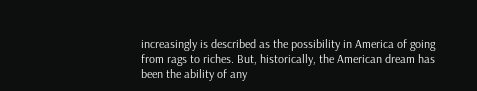increasingly is described as the possibility in America of going from rags to riches. But, historically, the American dream has been the ability of any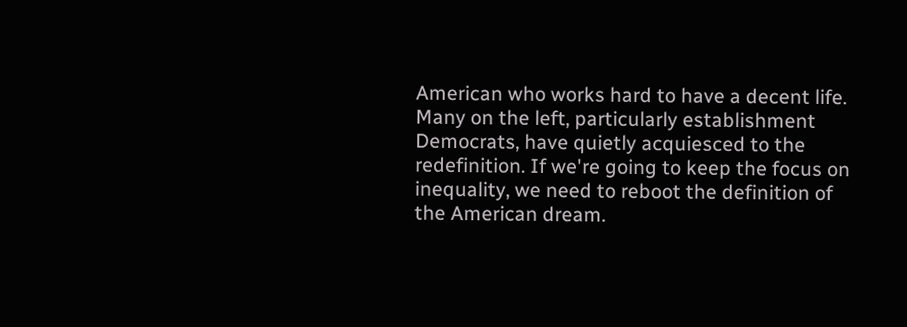American who works hard to have a decent life. Many on the left, particularly establishment Democrats, have quietly acquiesced to the redefinition. If we're going to keep the focus on inequality, we need to reboot the definition of the American dream.